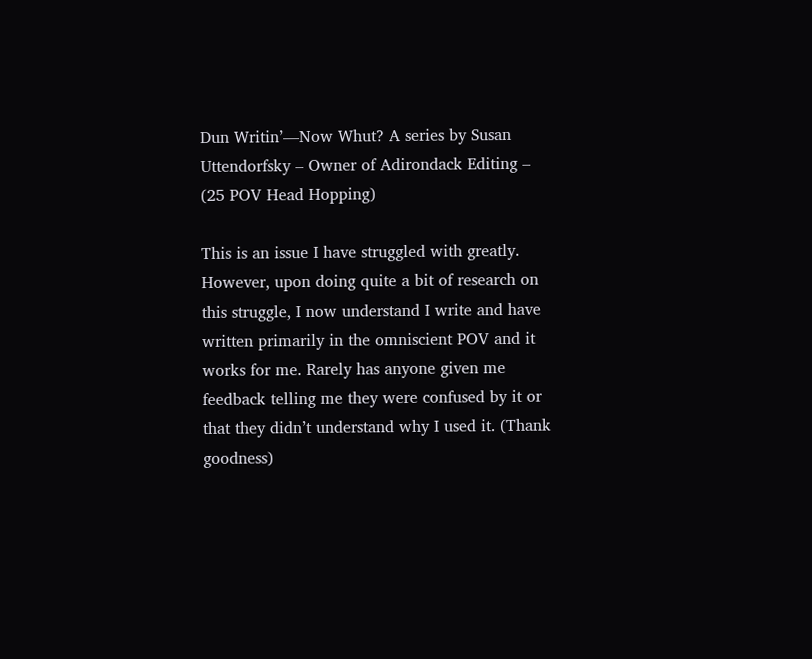Dun Writin’—Now Whut? A series by Susan Uttendorfsky – Owner of Adirondack Editing – (25 POV Head Hopping)

This is an issue I have struggled with greatly. However, upon doing quite a bit of research on this struggle, I now understand I write and have written primarily in the omniscient POV and it works for me. Rarely has anyone given me feedback telling me they were confused by it or that they didn’t understand why I used it. (Thank goodness)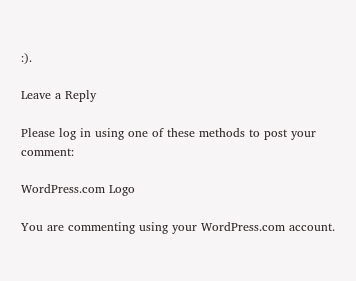:).

Leave a Reply

Please log in using one of these methods to post your comment:

WordPress.com Logo

You are commenting using your WordPress.com account.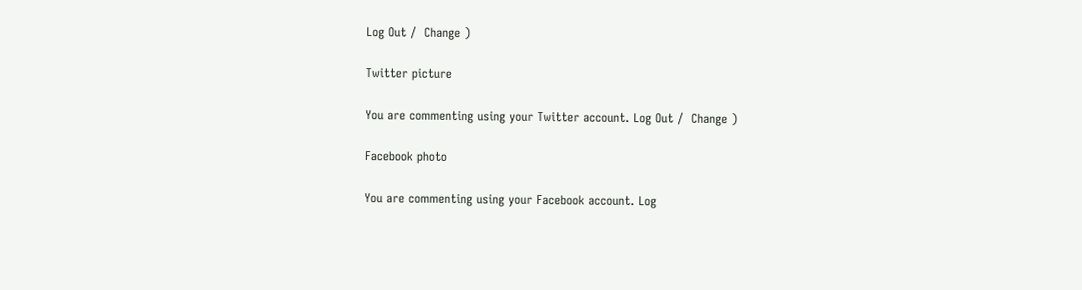Log Out /  Change )

Twitter picture

You are commenting using your Twitter account. Log Out /  Change )

Facebook photo

You are commenting using your Facebook account. Log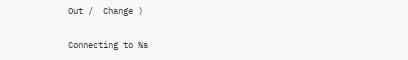Out /  Change )

Connecting to %s